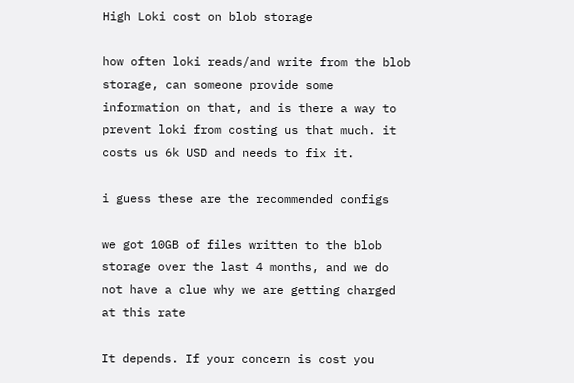High Loki cost on blob storage

how often loki reads/and write from the blob storage, can someone provide some information on that, and is there a way to prevent loki from costing us that much. it costs us 6k USD and needs to fix it.

i guess these are the recommended configs

we got 10GB of files written to the blob storage over the last 4 months, and we do not have a clue why we are getting charged at this rate

It depends. If your concern is cost you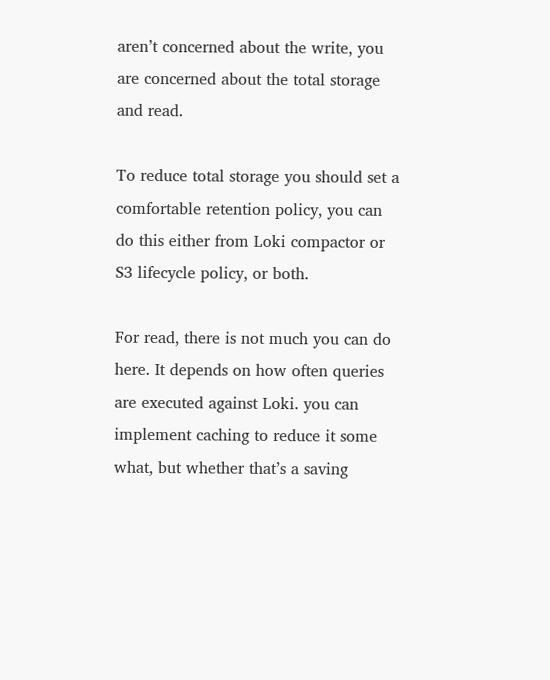aren’t concerned about the write, you are concerned about the total storage and read.

To reduce total storage you should set a comfortable retention policy, you can do this either from Loki compactor or S3 lifecycle policy, or both.

For read, there is not much you can do here. It depends on how often queries are executed against Loki. you can implement caching to reduce it some what, but whether that’s a saving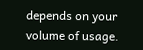depends on your volume of usage.